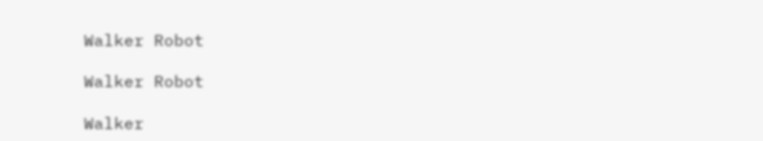Walker Robot

Walker Robot

Walker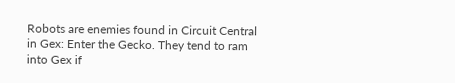Robots are enemies found in Circuit Central in Gex: Enter the Gecko. They tend to ram into Gex if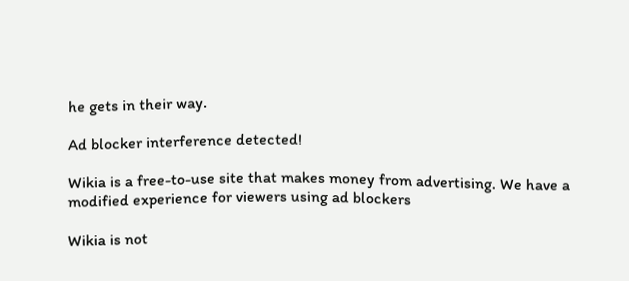he gets in their way.

Ad blocker interference detected!

Wikia is a free-to-use site that makes money from advertising. We have a modified experience for viewers using ad blockers

Wikia is not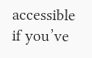accessible if you’ve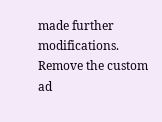made further modifications. Remove the custom ad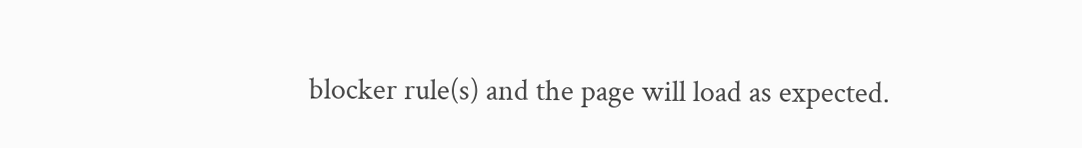blocker rule(s) and the page will load as expected.